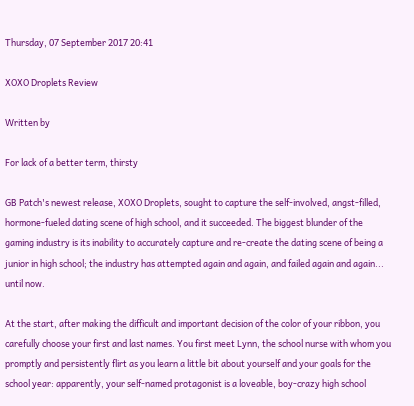Thursday, 07 September 2017 20:41

XOXO Droplets Review

Written by

For lack of a better term, thirsty

GB Patch's newest release, XOXO Droplets, sought to capture the self-involved, angst-filled, hormone-fueled dating scene of high school, and it succeeded. The biggest blunder of the gaming industry is its inability to accurately capture and re-create the dating scene of being a junior in high school; the industry has attempted again and again, and failed again and again... until now.

At the start, after making the difficult and important decision of the color of your ribbon, you carefully choose your first and last names. You first meet Lynn, the school nurse with whom you promptly and persistently flirt as you learn a little bit about yourself and your goals for the school year: apparently, your self-named protagonist is a loveable, boy-crazy high school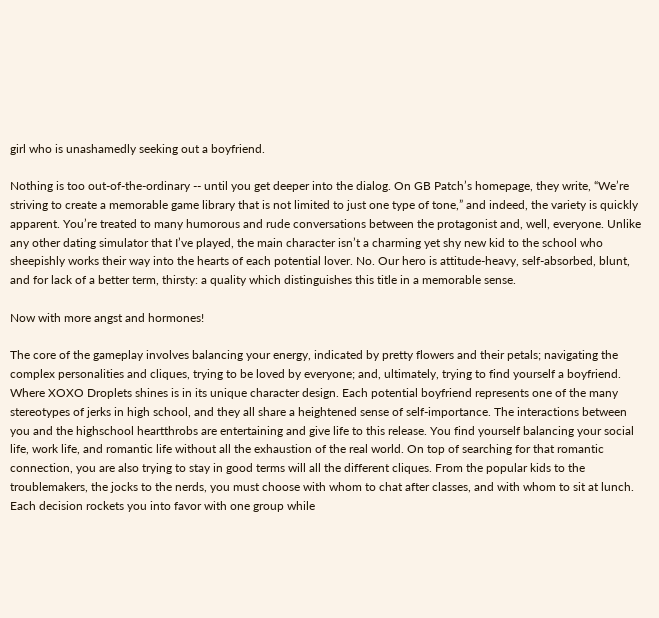girl who is unashamedly seeking out a boyfriend.

Nothing is too out-of-the-ordinary -- until you get deeper into the dialog. On GB Patch’s homepage, they write, “We’re striving to create a memorable game library that is not limited to just one type of tone,” and indeed, the variety is quickly apparent. You’re treated to many humorous and rude conversations between the protagonist and, well, everyone. Unlike any other dating simulator that I’ve played, the main character isn’t a charming yet shy new kid to the school who sheepishly works their way into the hearts of each potential lover. No. Our hero is attitude-heavy, self-absorbed, blunt, and for lack of a better term, thirsty: a quality which distinguishes this title in a memorable sense.

Now with more angst and hormones!

The core of the gameplay involves balancing your energy, indicated by pretty flowers and their petals; navigating the complex personalities and cliques, trying to be loved by everyone; and, ultimately, trying to find yourself a boyfriend. Where XOXO Droplets shines is in its unique character design. Each potential boyfriend represents one of the many stereotypes of jerks in high school, and they all share a heightened sense of self-importance. The interactions between you and the highschool heartthrobs are entertaining and give life to this release. You find yourself balancing your social life, work life, and romantic life without all the exhaustion of the real world. On top of searching for that romantic connection, you are also trying to stay in good terms will all the different cliques. From the popular kids to the troublemakers, the jocks to the nerds, you must choose with whom to chat after classes, and with whom to sit at lunch. Each decision rockets you into favor with one group while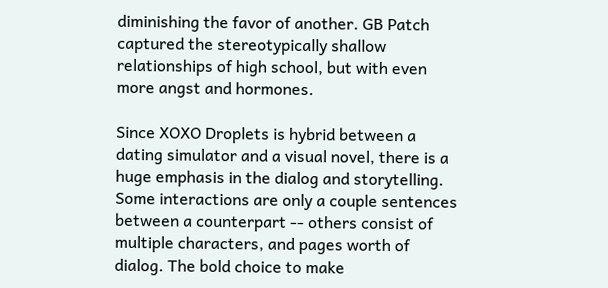diminishing the favor of another. GB Patch captured the stereotypically shallow relationships of high school, but with even more angst and hormones.

Since XOXO Droplets is hybrid between a dating simulator and a visual novel, there is a huge emphasis in the dialog and storytelling. Some interactions are only a couple sentences between a counterpart -- others consist of multiple characters, and pages worth of dialog. The bold choice to make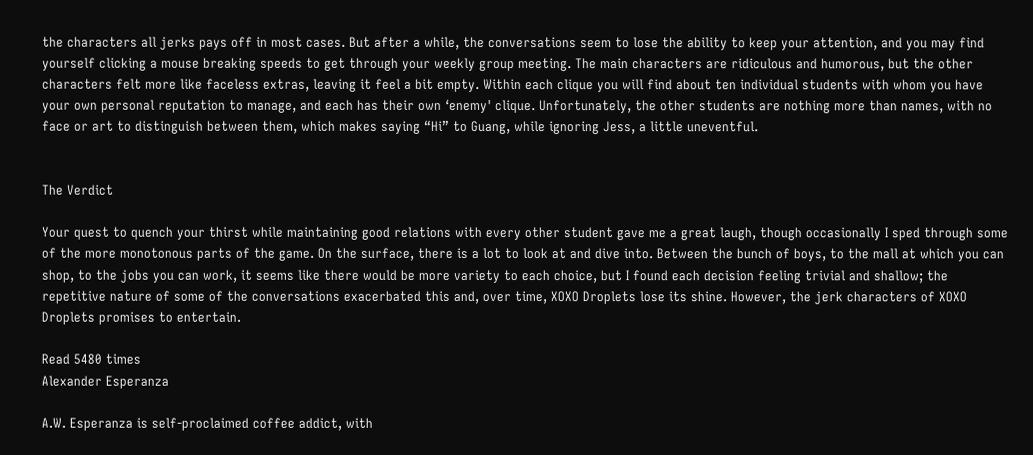the characters all jerks pays off in most cases. But after a while, the conversations seem to lose the ability to keep your attention, and you may find yourself clicking a mouse breaking speeds to get through your weekly group meeting. The main characters are ridiculous and humorous, but the other characters felt more like faceless extras, leaving it feel a bit empty. Within each clique you will find about ten individual students with whom you have your own personal reputation to manage, and each has their own ‘enemy' clique. Unfortunately, the other students are nothing more than names, with no face or art to distinguish between them, which makes saying “Hi” to Guang, while ignoring Jess, a little uneventful.


The Verdict

Your quest to quench your thirst while maintaining good relations with every other student gave me a great laugh, though occasionally I sped through some of the more monotonous parts of the game. On the surface, there is a lot to look at and dive into. Between the bunch of boys, to the mall at which you can shop, to the jobs you can work, it seems like there would be more variety to each choice, but I found each decision feeling trivial and shallow; the repetitive nature of some of the conversations exacerbated this and, over time, XOXO Droplets lose its shine. However, the jerk characters of XOXO Droplets promises to entertain.

Read 5480 times
Alexander Esperanza

A.W. Esperanza is self-proclaimed coffee addict, with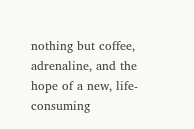nothing but coffee, adrenaline, and the hope of a new, life-consuming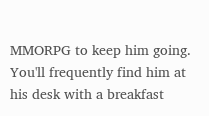MMORPG to keep him going. You'll frequently find him at his desk with a breakfast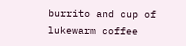burrito and cup of lukewarm coffee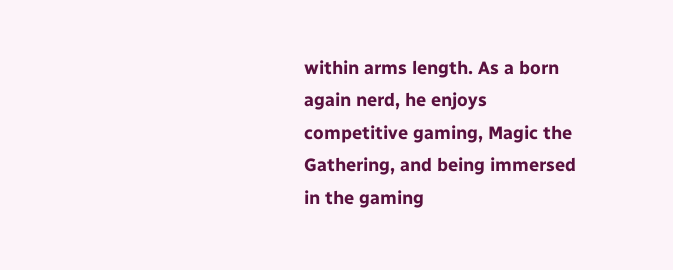within arms length. As a born again nerd, he enjoys competitive gaming, Magic the Gathering, and being immersed in the gaming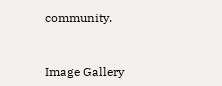community.


Image Gallery